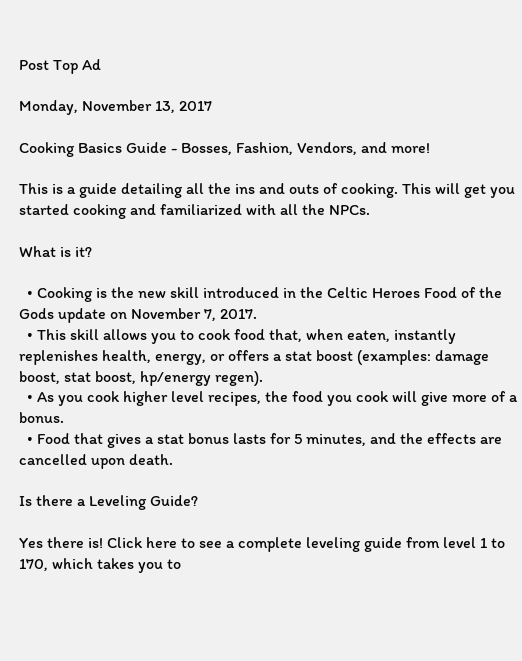Post Top Ad

Monday, November 13, 2017

Cooking Basics Guide - Bosses, Fashion, Vendors, and more!

This is a guide detailing all the ins and outs of cooking. This will get you started cooking and familiarized with all the NPCs.

What is it?

  • Cooking is the new skill introduced in the Celtic Heroes Food of the Gods update on November 7, 2017.
  • This skill allows you to cook food that, when eaten, instantly replenishes health, energy, or offers a stat boost (examples: damage boost, stat boost, hp/energy regen).
  • As you cook higher level recipes, the food you cook will give more of a bonus.
  • Food that gives a stat bonus lasts for 5 minutes, and the effects are cancelled upon death.

Is there a Leveling Guide?

Yes there is! Click here to see a complete leveling guide from level 1 to 170, which takes you to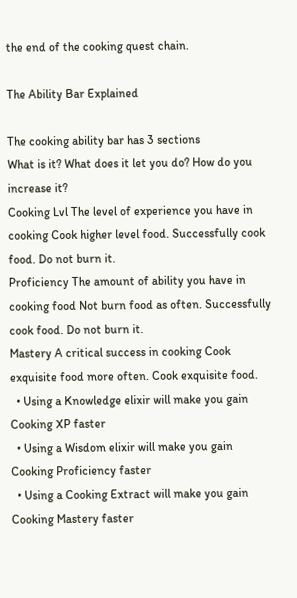the end of the cooking quest chain.

The Ability Bar Explained

The cooking ability bar has 3 sections
What is it? What does it let you do? How do you increase it?
Cooking Lvl The level of experience you have in cooking Cook higher level food. Successfully cook food. Do not burn it.
Proficiency The amount of ability you have in cooking food Not burn food as often. Successfully cook food. Do not burn it.
Mastery A critical success in cooking Cook exquisite food more often. Cook exquisite food.
  • Using a Knowledge elixir will make you gain Cooking XP faster
  • Using a Wisdom elixir will make you gain Cooking Proficiency faster
  • Using a Cooking Extract will make you gain Cooking Mastery faster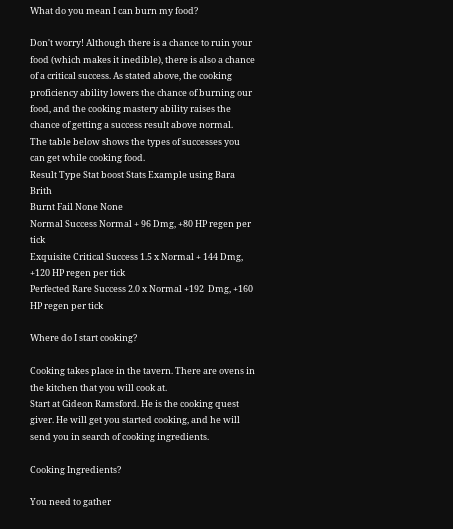What do you mean I can burn my food?

Don't worry! Although there is a chance to ruin your food (which makes it inedible), there is also a chance of a critical success. As stated above, the cooking proficiency ability lowers the chance of burning our food, and the cooking mastery ability raises the chance of getting a success result above normal.
The table below shows the types of successes you can get while cooking food.
Result Type Stat boost Stats Example using Bara Brith
Burnt Fail None None
Normal Success Normal + 96 Dmg, +80 HP regen per tick
Exquisite Critical Success 1.5 x Normal + 144 Dmg, +120 HP regen per tick
Perfected Rare Success 2.0 x Normal +192  Dmg, +160 HP regen per tick

Where do I start cooking?

Cooking takes place in the tavern. There are ovens in the kitchen that you will cook at.
Start at Gideon Ramsford. He is the cooking quest giver. He will get you started cooking, and he will send you in search of cooking ingredients.

Cooking Ingredients?

You need to gather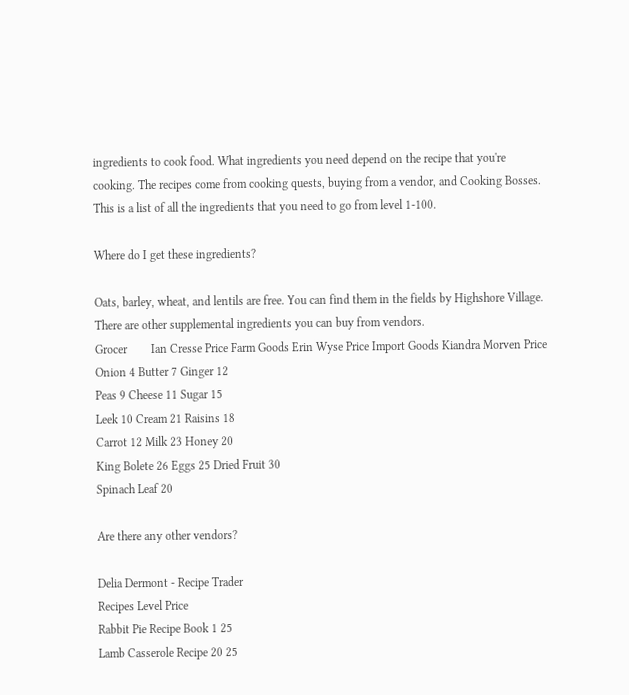ingredients to cook food. What ingredients you need depend on the recipe that you're cooking. The recipes come from cooking quests, buying from a vendor, and Cooking Bosses. This is a list of all the ingredients that you need to go from level 1-100.

Where do I get these ingredients?

Oats, barley, wheat, and lentils are free. You can find them in the fields by Highshore Village.
There are other supplemental ingredients you can buy from vendors.
Grocer        Ian Cresse Price Farm Goods Erin Wyse Price Import Goods Kiandra Morven Price
Onion 4 Butter 7 Ginger 12
Peas 9 Cheese 11 Sugar 15
Leek 10 Cream 21 Raisins 18
Carrot 12 Milk 23 Honey 20
King Bolete 26 Eggs 25 Dried Fruit 30
Spinach Leaf 20

Are there any other vendors?

Delia Dermont - Recipe Trader
Recipes Level Price
Rabbit Pie Recipe Book 1 25
Lamb Casserole Recipe 20 25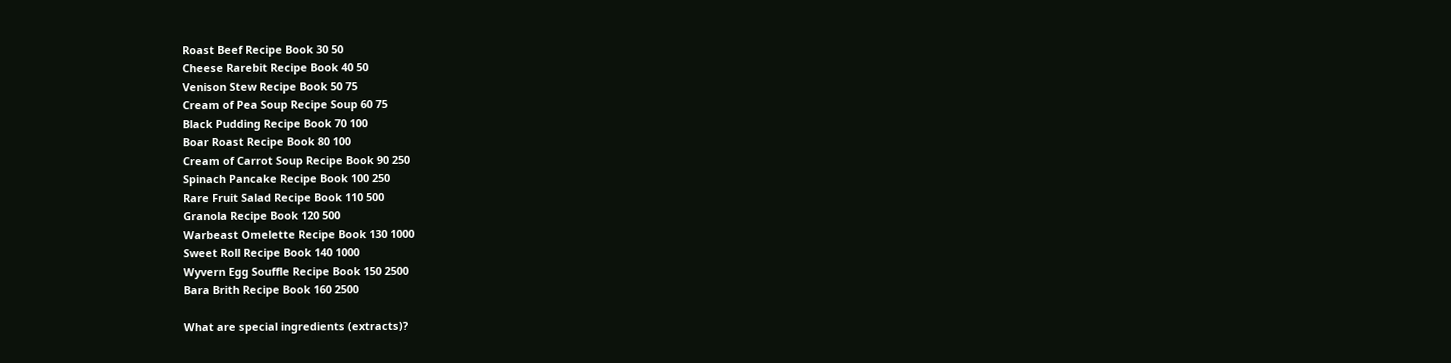Roast Beef Recipe Book 30 50
Cheese Rarebit Recipe Book 40 50
Venison Stew Recipe Book 50 75
Cream of Pea Soup Recipe Soup 60 75
Black Pudding Recipe Book 70 100
Boar Roast Recipe Book 80 100
Cream of Carrot Soup Recipe Book 90 250
Spinach Pancake Recipe Book 100 250
Rare Fruit Salad Recipe Book 110 500
Granola Recipe Book 120 500
Warbeast Omelette Recipe Book 130 1000
Sweet Roll Recipe Book 140 1000
Wyvern Egg Souffle Recipe Book 150 2500
Bara Brith Recipe Book 160 2500

What are special ingredients (extracts)?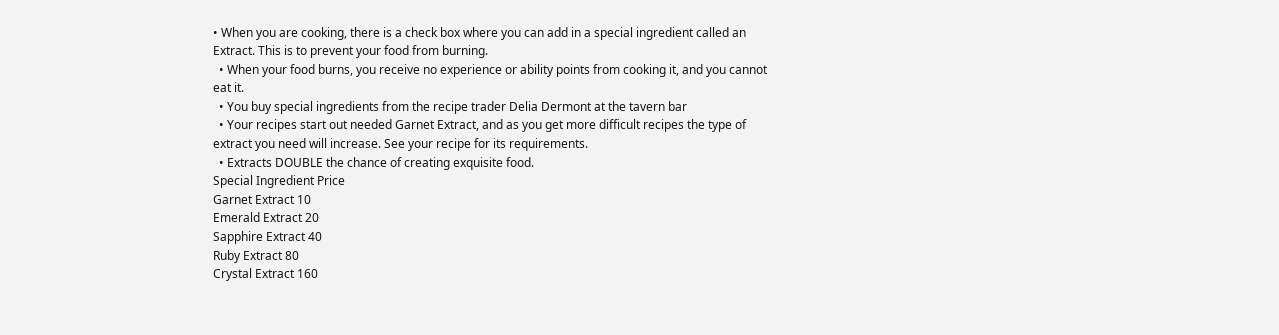• When you are cooking, there is a check box where you can add in a special ingredient called an Extract. This is to prevent your food from burning.
  • When your food burns, you receive no experience or ability points from cooking it, and you cannot eat it.
  • You buy special ingredients from the recipe trader Delia Dermont at the tavern bar
  • Your recipes start out needed Garnet Extract, and as you get more difficult recipes the type of extract you need will increase. See your recipe for its requirements.
  • Extracts DOUBLE the chance of creating exquisite food.
Special Ingredient Price
Garnet Extract 10
Emerald Extract 20
Sapphire Extract 40
Ruby Extract 80
Crystal Extract 160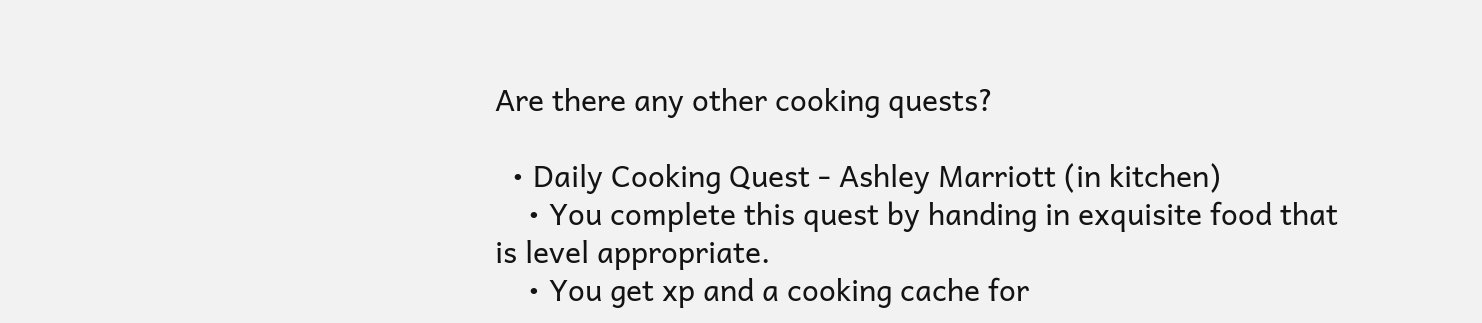Are there any other cooking quests?

  • Daily Cooking Quest - Ashley Marriott (in kitchen)
    • You complete this quest by handing in exquisite food that is level appropriate.
    • You get xp and a cooking cache for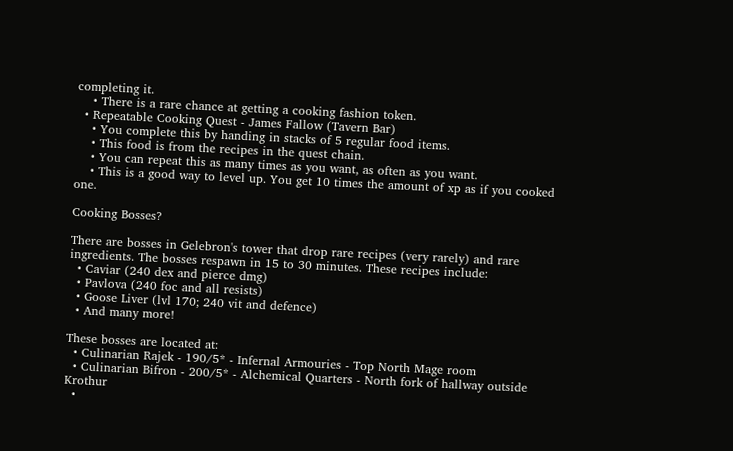completing it.
    • There is a rare chance at getting a cooking fashion token.
  • Repeatable Cooking Quest - James Fallow (Tavern Bar)
    • You complete this by handing in stacks of 5 regular food items.
    • This food is from the recipes in the quest chain.
    • You can repeat this as many times as you want, as often as you want.
    • This is a good way to level up. You get 10 times the amount of xp as if you cooked one.

Cooking Bosses?

There are bosses in Gelebron's tower that drop rare recipes (very rarely) and rare ingredients. The bosses respawn in 15 to 30 minutes. These recipes include:
  • Caviar (240 dex and pierce dmg)
  • Pavlova (240 foc and all resists)
  • Goose Liver (lvl 170; 240 vit and defence)
  • And many more!

These bosses are located at:
  • Culinarian Rajek - 190/5* - Infernal Armouries - Top North Mage room
  • Culinarian Bifron - 200/5* - Alchemical Quarters - North fork of hallway outside Krothur
  •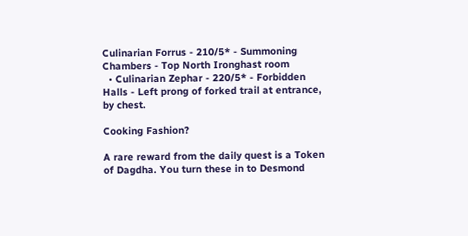Culinarian Forrus - 210/5* - Summoning Chambers - Top North Ironghast room
  • Culinarian Zephar - 220/5* - Forbidden Halls - Left prong of forked trail at entrance, by chest.

Cooking Fashion?

A rare reward from the daily quest is a Token of Dagdha. You turn these in to Desmond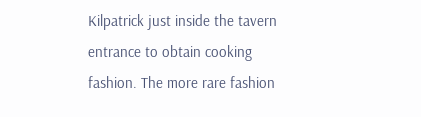Kilpatrick just inside the tavern entrance to obtain cooking fashion. The more rare fashion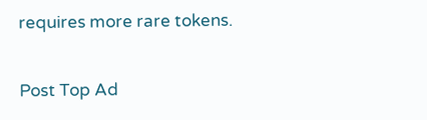requires more rare tokens.

Post Top Ad